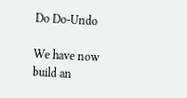Do Do-Undo

We have now build an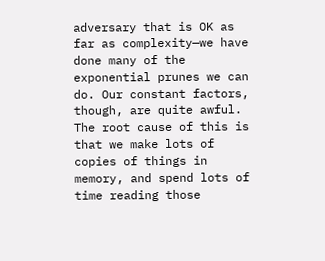adversary that is OK as far as complexity—we have done many of the exponential prunes we can do. Our constant factors, though, are quite awful. The root cause of this is that we make lots of copies of things in memory, and spend lots of time reading those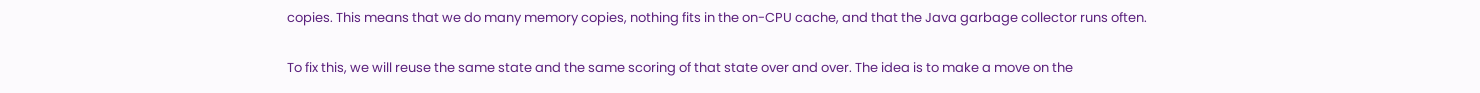copies. This means that we do many memory copies, nothing fits in the on-CPU cache, and that the Java garbage collector runs often.

To fix this, we will reuse the same state and the same scoring of that state over and over. The idea is to make a move on the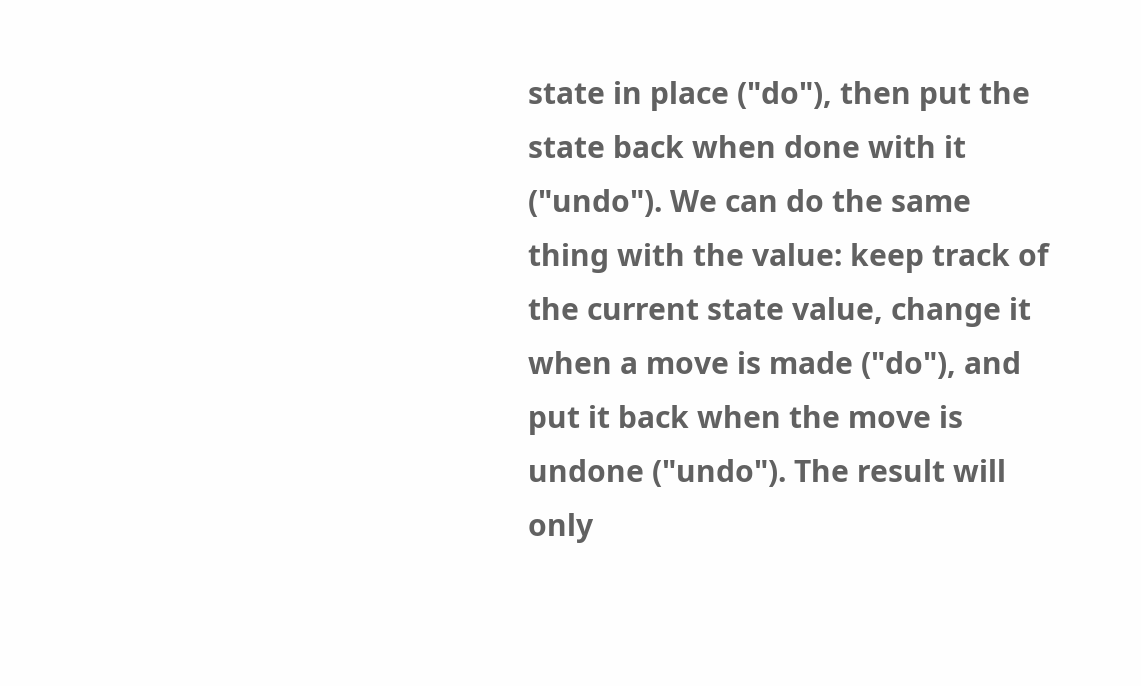state in place ("do"), then put the state back when done with it ("undo"). We can do the same thing with the value: keep track of the current state value, change it when a move is made ("do"), and put it back when the move is undone ("undo"). The result will only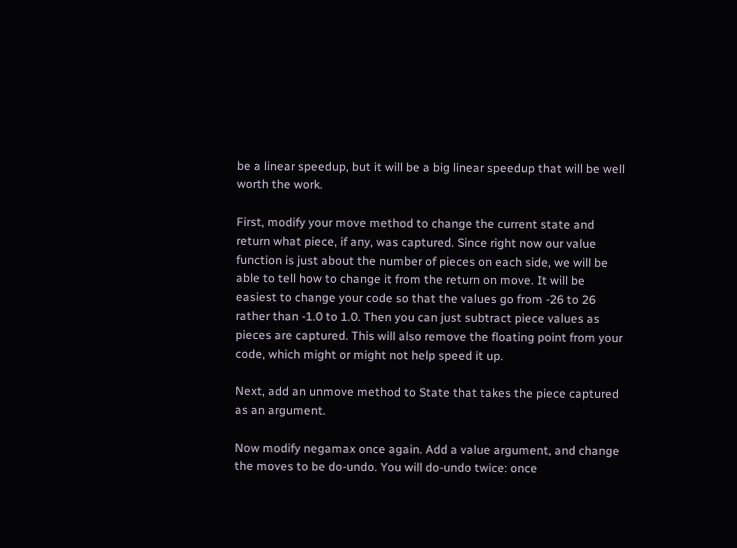be a linear speedup, but it will be a big linear speedup that will be well worth the work.

First, modify your move method to change the current state and return what piece, if any, was captured. Since right now our value function is just about the number of pieces on each side, we will be able to tell how to change it from the return on move. It will be easiest to change your code so that the values go from -26 to 26 rather than -1.0 to 1.0. Then you can just subtract piece values as pieces are captured. This will also remove the floating point from your code, which might or might not help speed it up.

Next, add an unmove method to State that takes the piece captured as an argument.

Now modify negamax once again. Add a value argument, and change the moves to be do-undo. You will do-undo twice: once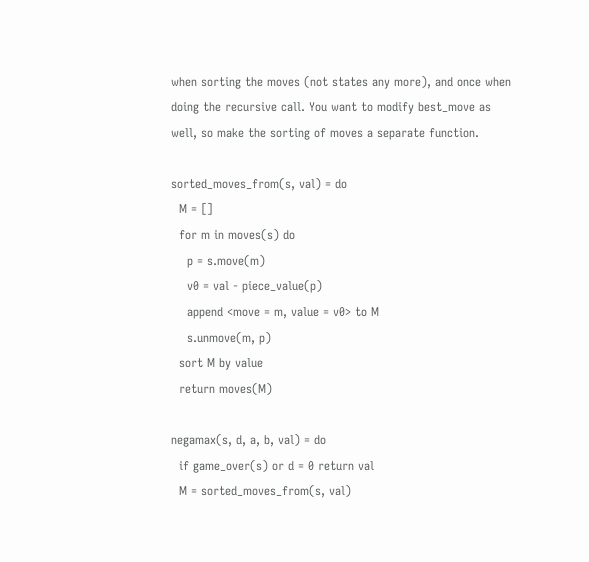when sorting the moves (not states any more), and once when doing the recursive call. You want to modify best_move as well, so make the sorting of moves a separate function.

sorted_moves_from(s, val) = do
  M = []
  for m in moves(s) do
    p = s.move(m)
    v0 = val - piece_value(p)
    append <move = m, value = v0> to M
    s.unmove(m, p)
  sort M by value
  return moves(M)

negamax(s, d, a, b, val) = do
  if game_over(s) or d = 0 return val
  M = sorted_moves_from(s, val)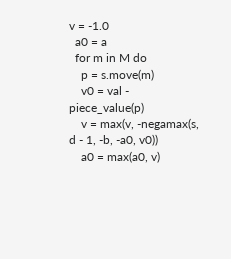v = -1.0
  a0 = a
  for m in M do
    p = s.move(m)
    v0 = val - piece_value(p)
    v = max(v, -negamax(s, d - 1, -b, -a0, v0))
    a0 = max(a0, v)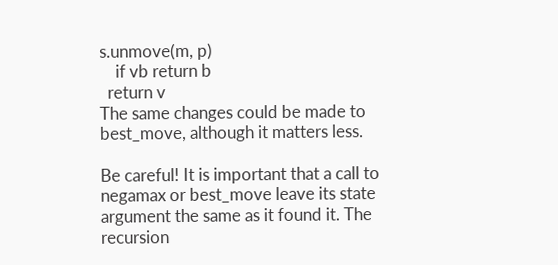s.unmove(m, p)
    if vb return b
  return v
The same changes could be made to best_move, although it matters less.

Be careful! It is important that a call to negamax or best_move leave its state argument the same as it found it. The recursion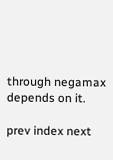through negamax depends on it.

prev index next